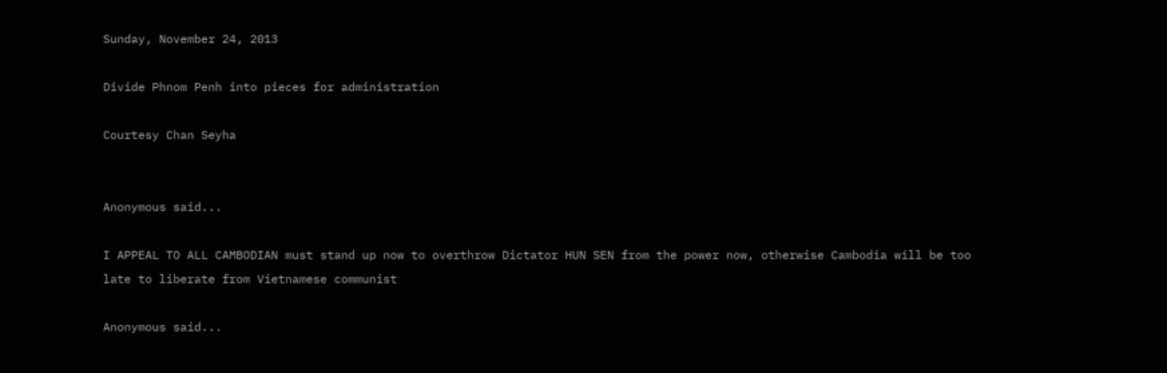Sunday, November 24, 2013

Divide Phnom Penh into pieces for administration

Courtesy Chan Seyha


Anonymous said...

I APPEAL TO ALL CAMBODIAN must stand up now to overthrow Dictator HUN SEN from the power now, otherwise Cambodia will be too late to liberate from Vietnamese communist

Anonymous said...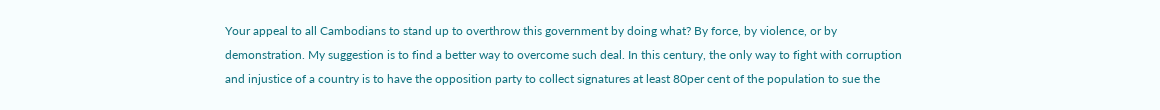Your appeal to all Cambodians to stand up to overthrow this government by doing what? By force, by violence, or by demonstration. My suggestion is to find a better way to overcome such deal. In this century, the only way to fight with corruption and injustice of a country is to have the opposition party to collect signatures at least 80per cent of the population to sue the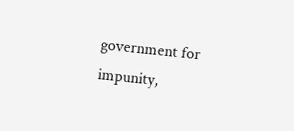government for impunity,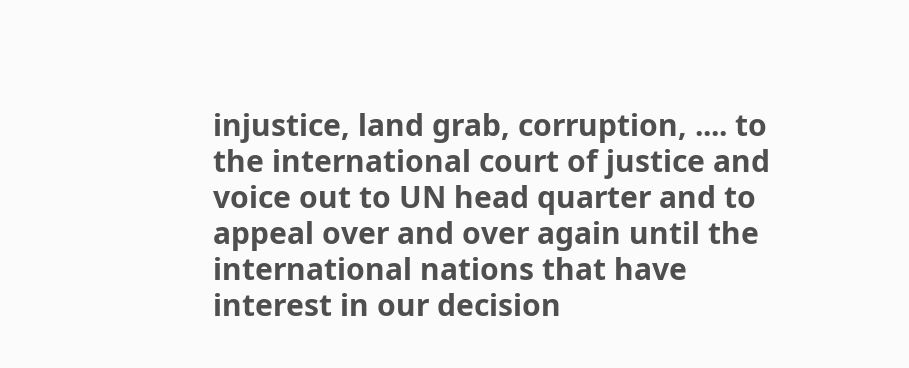injustice, land grab, corruption, .... to the international court of justice and voice out to UN head quarter and to appeal over and over again until the international nations that have interest in our decision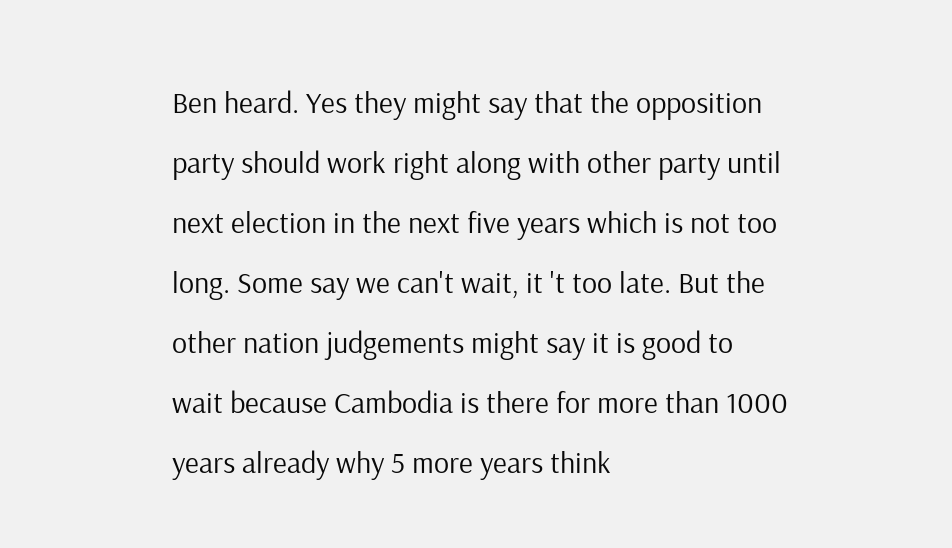Ben heard. Yes they might say that the opposition party should work right along with other party until next election in the next five years which is not too long. Some say we can't wait, it 't too late. But the other nation judgements might say it is good to wait because Cambodia is there for more than 1000 years already why 5 more years think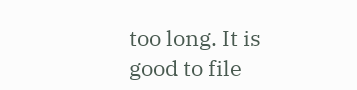too long. It is good to file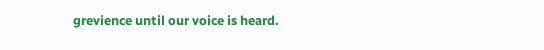grevience until our voice is heard.